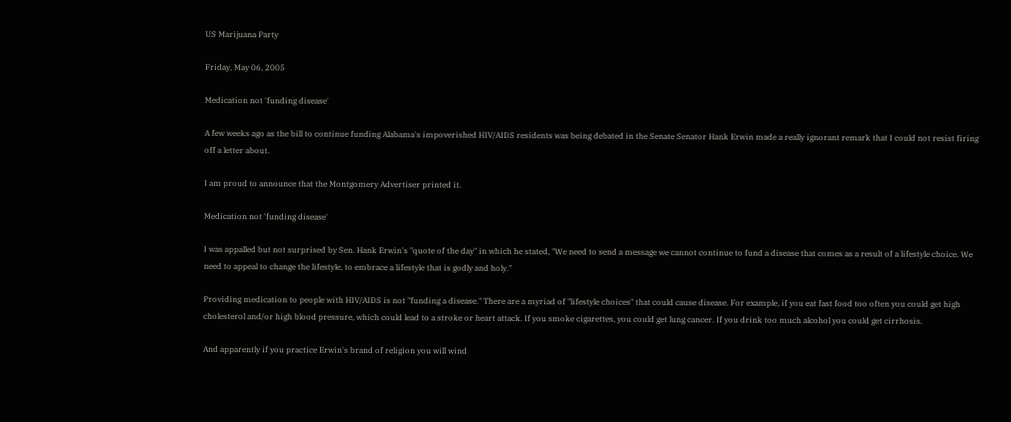US Marijuana Party

Friday, May 06, 2005

Medication not 'funding disease'

A few weeks ago as the bill to continue funding Alabama's impoverished HIV/AIDS residents was being debated in the Senate Senator Hank Erwin made a really ignorant remark that I could not resist firing off a letter about.

I am proud to announce that the Montgomery Advertiser printed it.

Medication not 'funding disease'

I was appalled but not surprised by Sen. Hank Erwin's "quote of the day" in which he stated, "We need to send a message we cannot continue to fund a disease that comes as a result of a lifestyle choice. We need to appeal to change the lifestyle, to embrace a lifestyle that is godly and holy."

Providing medication to people with HIV/AIDS is not "funding a disease." There are a myriad of "lifestyle choices" that could cause disease. For example, if you eat fast food too often you could get high cholesterol and/or high blood pressure, which could lead to a stroke or heart attack. If you smoke cigarettes, you could get lung cancer. If you drink too much alcohol you could get cirrhosis.

And apparently if you practice Erwin's brand of religion you will wind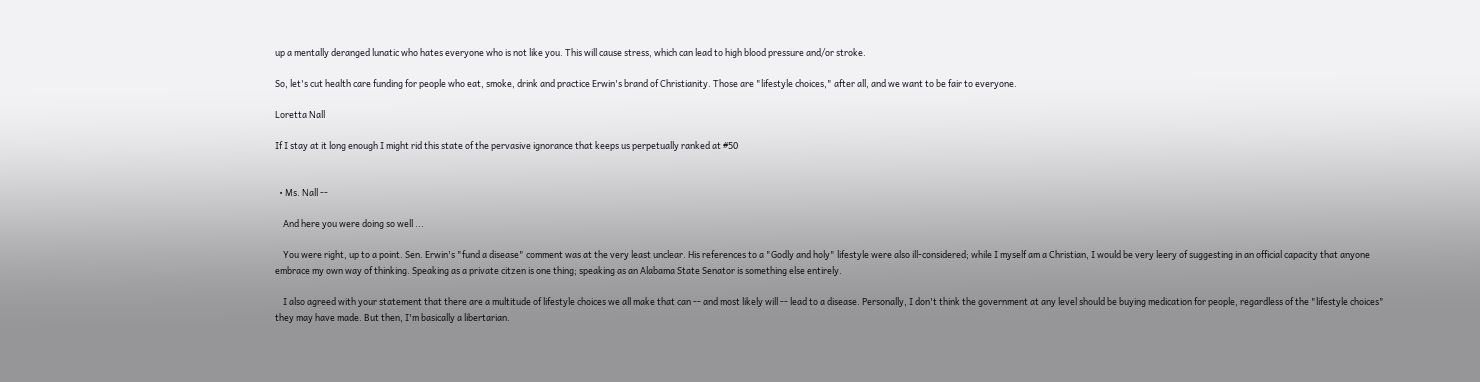up a mentally deranged lunatic who hates everyone who is not like you. This will cause stress, which can lead to high blood pressure and/or stroke.

So, let's cut health care funding for people who eat, smoke, drink and practice Erwin's brand of Christianity. Those are "lifestyle choices," after all, and we want to be fair to everyone.

Loretta Nall

If I stay at it long enough I might rid this state of the pervasive ignorance that keeps us perpetually ranked at #50


  • Ms. Nall --

    And here you were doing so well ...

    You were right, up to a point. Sen. Erwin's "fund a disease" comment was at the very least unclear. His references to a "Godly and holy" lifestyle were also ill-considered; while I myself am a Christian, I would be very leery of suggesting in an official capacity that anyone embrace my own way of thinking. Speaking as a private citzen is one thing; speaking as an Alabama State Senator is something else entirely.

    I also agreed with your statement that there are a multitude of lifestyle choices we all make that can -- and most likely will -- lead to a disease. Personally, I don't think the government at any level should be buying medication for people, regardless of the "lifestyle choices" they may have made. But then, I'm basically a libertarian.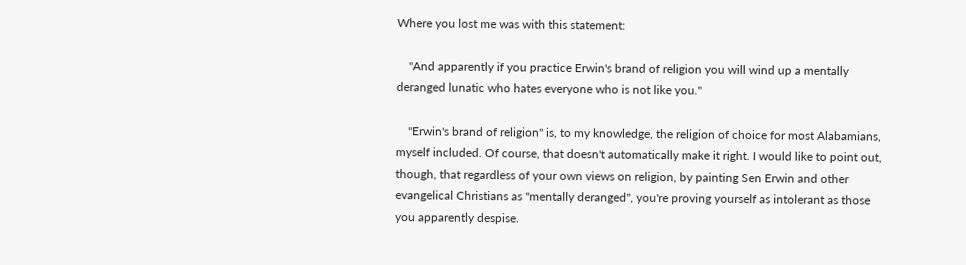Where you lost me was with this statement:

    "And apparently if you practice Erwin's brand of religion you will wind up a mentally deranged lunatic who hates everyone who is not like you."

    "Erwin's brand of religion" is, to my knowledge, the religion of choice for most Alabamians, myself included. Of course, that doesn't automatically make it right. I would like to point out, though, that regardless of your own views on religion, by painting Sen Erwin and other evangelical Christians as "mentally deranged", you're proving yourself as intolerant as those you apparently despise.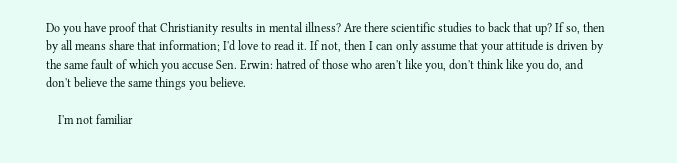Do you have proof that Christianity results in mental illness? Are there scientific studies to back that up? If so, then by all means share that information; I'd love to read it. If not, then I can only assume that your attitude is driven by the same fault of which you accuse Sen. Erwin: hatred of those who aren't like you, don't think like you do, and don't believe the same things you believe.

    I'm not familiar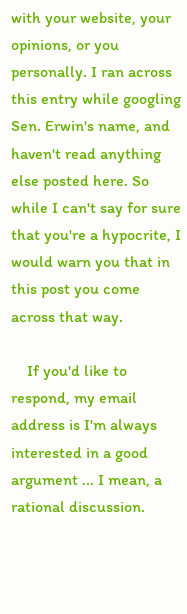with your website, your opinions, or you personally. I ran across this entry while googling Sen. Erwin's name, and haven't read anything else posted here. So while I can't say for sure that you're a hypocrite, I would warn you that in this post you come across that way.

    If you'd like to respond, my email address is I'm always interested in a good argument ... I mean, a rational discussion.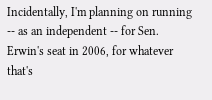Incidentally, I'm planning on running -- as an independent -- for Sen. Erwin's seat in 2006, for whatever that's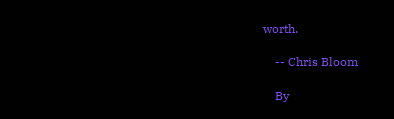worth.

    -- Chris Bloom

    By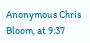Anonymous Chris Bloom, at 9:37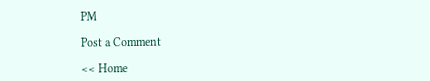PM

Post a Comment

<< Home